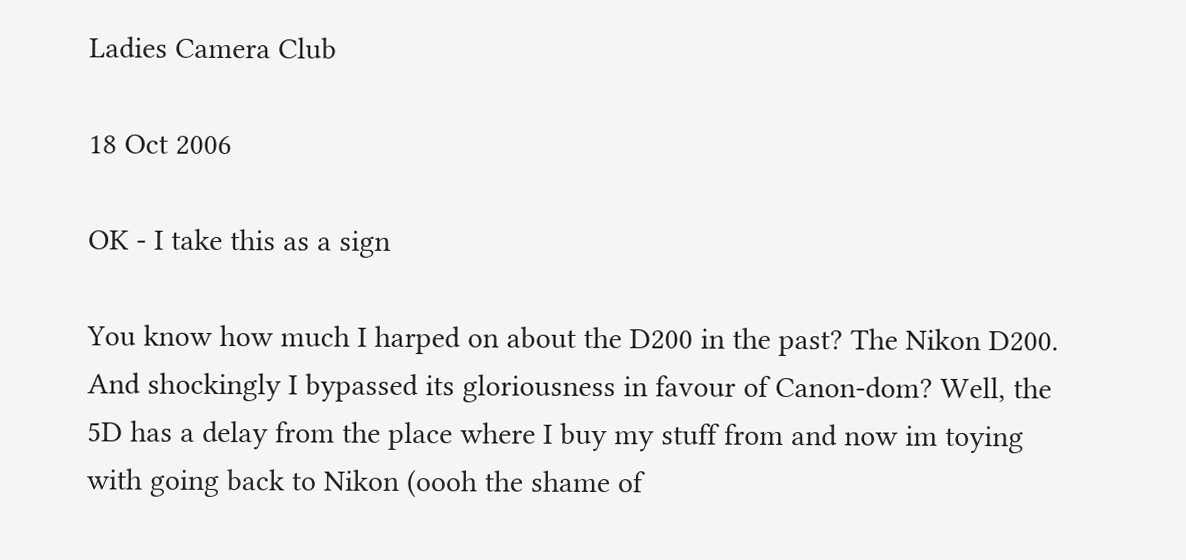Ladies Camera Club

18 Oct 2006

OK - I take this as a sign

You know how much I harped on about the D200 in the past? The Nikon D200. And shockingly I bypassed its gloriousness in favour of Canon-dom? Well, the 5D has a delay from the place where I buy my stuff from and now im toying with going back to Nikon (oooh the shame of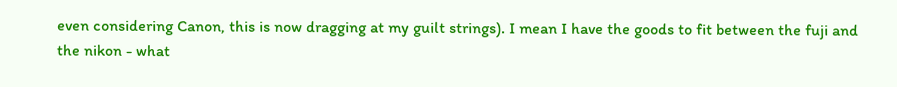even considering Canon, this is now dragging at my guilt strings). I mean I have the goods to fit between the fuji and the nikon - what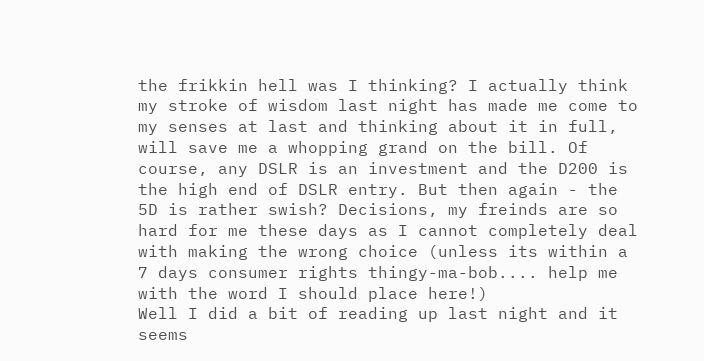the frikkin hell was I thinking? I actually think my stroke of wisdom last night has made me come to my senses at last and thinking about it in full, will save me a whopping grand on the bill. Of course, any DSLR is an investment and the D200 is the high end of DSLR entry. But then again - the 5D is rather swish? Decisions, my freinds are so hard for me these days as I cannot completely deal with making the wrong choice (unless its within a 7 days consumer rights thingy-ma-bob.... help me with the word I should place here!)
Well I did a bit of reading up last night and it seems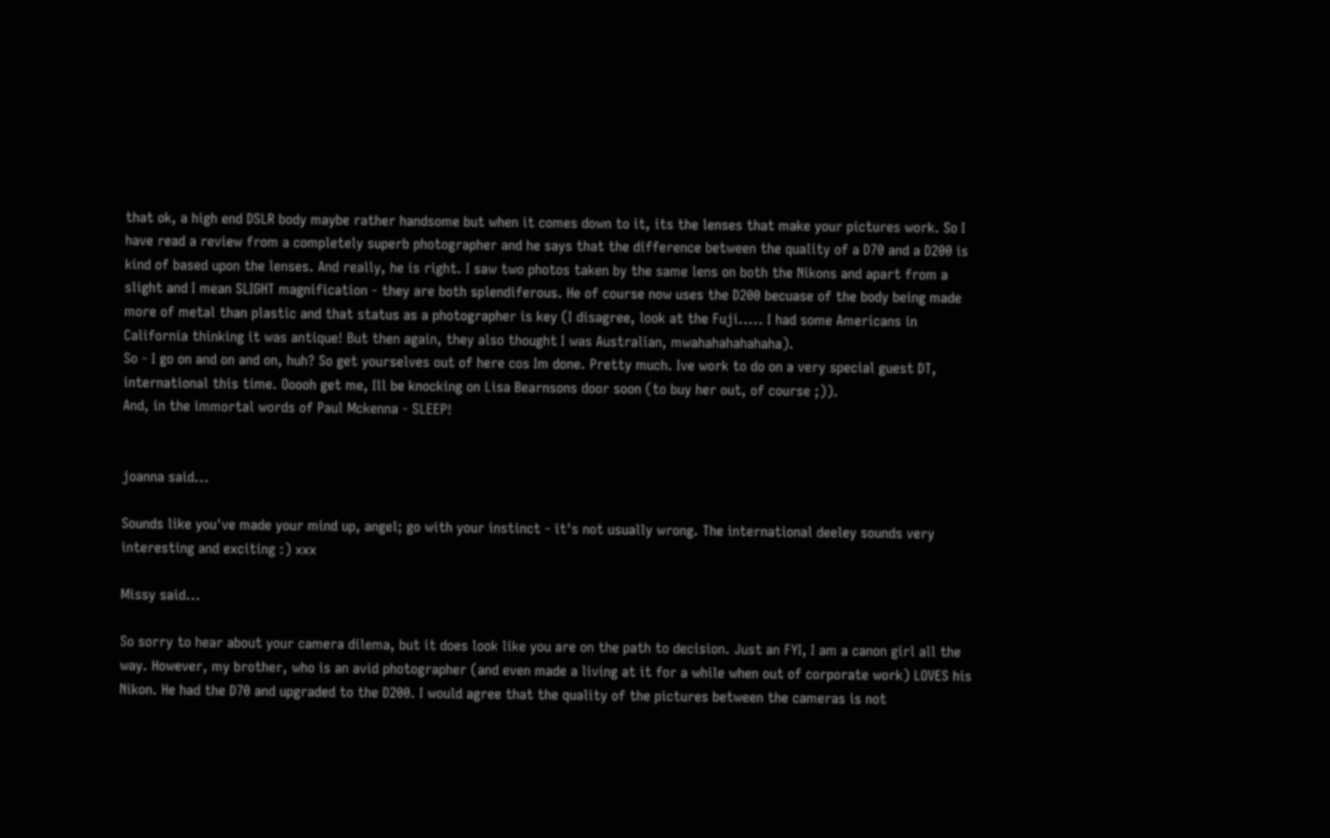that ok, a high end DSLR body maybe rather handsome but when it comes down to it, its the lenses that make your pictures work. So I have read a review from a completely superb photographer and he says that the difference between the quality of a D70 and a D200 is kind of based upon the lenses. And really, he is right. I saw two photos taken by the same lens on both the Nikons and apart from a slight and I mean SLIGHT magnification - they are both splendiferous. He of course now uses the D200 becuase of the body being made more of metal than plastic and that status as a photographer is key (I disagree, look at the Fuji..... I had some Americans in California thinking it was antique! But then again, they also thought I was Australian, mwahahahahahaha).
So - I go on and on and on, huh? So get yourselves out of here cos Im done. Pretty much. Ive work to do on a very special guest DT, international this time. Ooooh get me, Ill be knocking on Lisa Bearnsons door soon (to buy her out, of course ;)).
And, in the immortal words of Paul Mckenna - SLEEP!


joanna said...

Sounds like you've made your mind up, angel; go with your instinct - it's not usually wrong. The international deeley sounds very interesting and exciting :) xxx

Missy said...

So sorry to hear about your camera dilema, but it does look like you are on the path to decision. Just an FYI, I am a canon girl all the way. However, my brother, who is an avid photographer (and even made a living at it for a while when out of corporate work) LOVES his Nikon. He had the D70 and upgraded to the D200. I would agree that the quality of the pictures between the cameras is not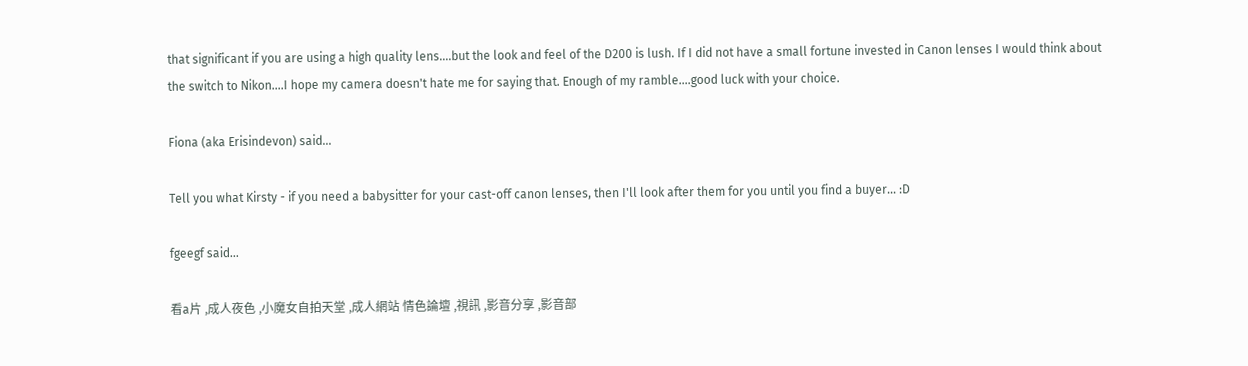that significant if you are using a high quality lens....but the look and feel of the D200 is lush. If I did not have a small fortune invested in Canon lenses I would think about the switch to Nikon....I hope my camera doesn't hate me for saying that. Enough of my ramble....good luck with your choice.

Fiona (aka Erisindevon) said...

Tell you what Kirsty - if you need a babysitter for your cast-off canon lenses, then I'll look after them for you until you find a buyer... :D

fgeegf said...

看a片 ,成人夜色 ,小魔女自拍天堂 ,成人網站 情色論壇 ,視訊 ,影音分享 ,影音部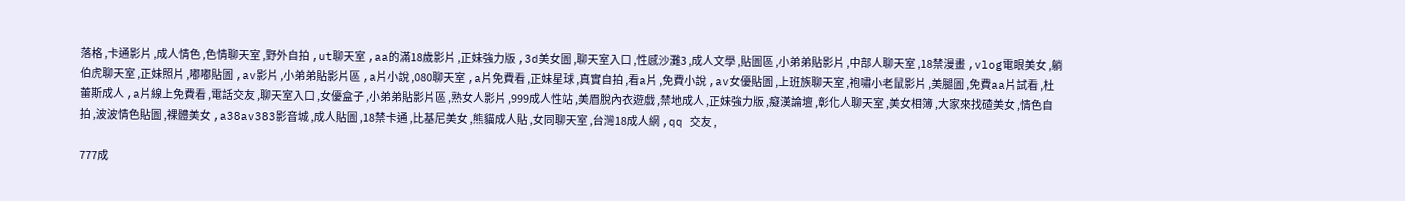落格 ,卡通影片 ,成人情色 ,色情聊天室 ,野外自拍 ,ut聊天室 ,aa的滿18歲影片 ,正妹強力版 ,3d美女圖 ,聊天室入口 ,性感沙灘3 ,成人文學 ,貼圖區 ,小弟弟貼影片 ,中部人聊天室 ,18禁漫畫 ,vlog電眼美女 ,躺伯虎聊天室 ,正妹照片 ,嘟嘟貼圖 ,av影片 ,小弟弟貼影片區 ,a片小說 ,080聊天室 ,a片免費看 ,正妹星球 ,真實自拍 ,看a片 ,免費小說 ,av女優貼圖 ,上班族聊天室 ,袍嘯小老鼠影片 ,美腿圖 ,免費aa片試看 ,杜蕾斯成人 ,a片線上免費看 ,電話交友 ,聊天室入口 ,女優盒子 ,小弟弟貼影片區 ,熟女人影片 ,999成人性站 ,美眉脫內衣遊戲 ,禁地成人 ,正妹強力版 ,癡漢論壇 ,彰化人聊天室 ,美女相簿 ,大家來找碴美女 ,情色自拍 ,波波情色貼圖 ,裸體美女 ,a38av383影音城 ,成人貼圖 ,18禁卡通 ,比基尼美女 ,熊貓成人貼 ,女同聊天室 ,台灣18成人網 ,qq 交友 ,

777成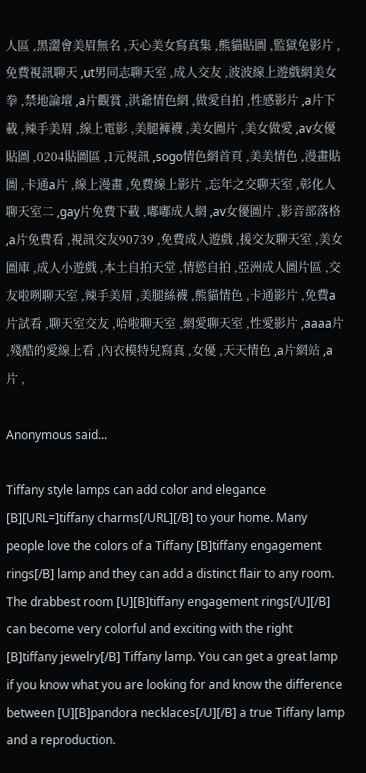人區 ,黑澀會美眉無名 ,天心美女寫真集 ,熊貓貼圖 ,監獄兔影片 ,免費視訊聊天 ,ut男同志聊天室 ,成人交友 ,波波線上遊戲網美女拳 ,禁地論壇 ,a片觀賞 ,洪爺情色網 ,做愛自拍 ,性感影片 ,a片下載 ,辣手美眉 ,線上電影 ,美腿褲襪 ,美女圖片 ,美女做愛 ,av女優貼圖 ,0204貼圖區 ,1元視訊 ,sogo情色網首頁 ,美美情色 ,漫畫貼圖 ,卡通a片 ,線上漫畫 ,免費線上影片 ,忘年之交聊天室 ,彰化人聊天室二 ,gay片免費下載 ,嘟嘟成人網 ,av女優圖片 ,影音部落格 ,a片免費看 ,視訊交友90739 ,免費成人遊戲 ,援交友聊天室 ,美女圖庫 ,成人小遊戲 ,本土自拍天堂 ,情慾自拍 ,亞洲成人圖片區 ,交友啦咧聊天室 ,辣手美眉 ,美腿絲襪 ,熊貓情色 ,卡通影片 ,免費a片試看 ,聊天室交友 ,哈啦聊天室 ,網愛聊天室 ,性愛影片 ,aaaa片 ,殘酷的愛線上看 ,內衣模特兒寫真 ,女優 ,天天情色 ,a片網站 ,a片 ,

Anonymous said...

Tiffany style lamps can add color and elegance [B][URL=]tiffany charms[/URL][/B] to your home. Many people love the colors of a Tiffany [B]tiffany engagement rings[/B] lamp and they can add a distinct flair to any room. The drabbest room [U][B]tiffany engagement rings[/U][/B] can become very colorful and exciting with the right [B]tiffany jewelry[/B] Tiffany lamp. You can get a great lamp if you know what you are looking for and know the difference between [U][B]pandora necklaces[/U][/B] a true Tiffany lamp and a reproduction.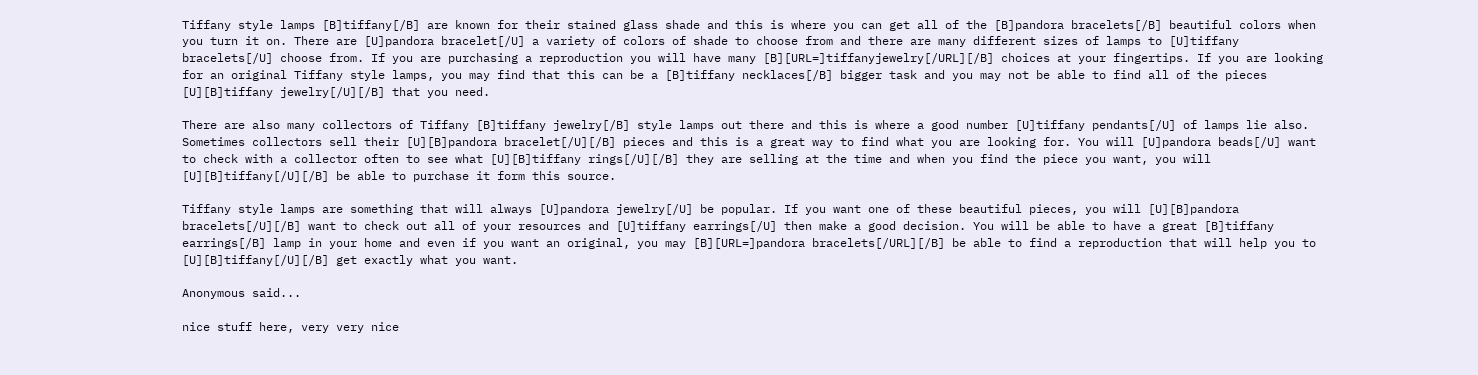Tiffany style lamps [B]tiffany[/B] are known for their stained glass shade and this is where you can get all of the [B]pandora bracelets[/B] beautiful colors when you turn it on. There are [U]pandora bracelet[/U] a variety of colors of shade to choose from and there are many different sizes of lamps to [U]tiffany bracelets[/U] choose from. If you are purchasing a reproduction you will have many [B][URL=]tiffanyjewelry[/URL][/B] choices at your fingertips. If you are looking for an original Tiffany style lamps, you may find that this can be a [B]tiffany necklaces[/B] bigger task and you may not be able to find all of the pieces [U][B]tiffany jewelry[/U][/B] that you need.

There are also many collectors of Tiffany [B]tiffany jewelry[/B] style lamps out there and this is where a good number [U]tiffany pendants[/U] of lamps lie also. Sometimes collectors sell their [U][B]pandora bracelet[/U][/B] pieces and this is a great way to find what you are looking for. You will [U]pandora beads[/U] want to check with a collector often to see what [U][B]tiffany rings[/U][/B] they are selling at the time and when you find the piece you want, you will [U][B]tiffany[/U][/B] be able to purchase it form this source.

Tiffany style lamps are something that will always [U]pandora jewelry[/U] be popular. If you want one of these beautiful pieces, you will [U][B]pandora bracelets[/U][/B] want to check out all of your resources and [U]tiffany earrings[/U] then make a good decision. You will be able to have a great [B]tiffany earrings[/B] lamp in your home and even if you want an original, you may [B][URL=]pandora bracelets[/URL][/B] be able to find a reproduction that will help you to [U][B]tiffany[/U][/B] get exactly what you want.

Anonymous said...

nice stuff here, very very nice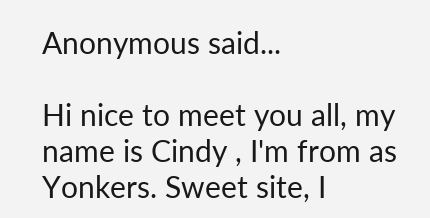Anonymous said...

Hi nice to meet you all, my name is Cindy , I'm from as Yonkers. Sweet site, I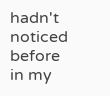hadn't noticed before in my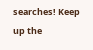searches! Keep up the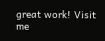great work! Visit me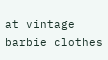at vintage barbie clothes